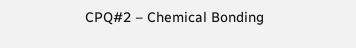CPQ#2 – Chemical Bonding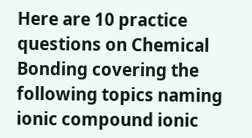Here are 10 practice questions on Chemical Bonding covering the following topics naming ionic compound ionic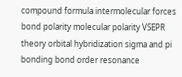compound formula intermolecular forces bond polarity molecular polarity VSEPR theory orbital hybridization sigma and pi bonding bond order resonance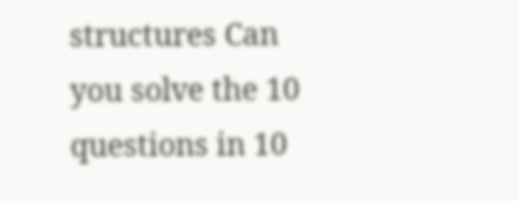structures Can you solve the 10 questions in 10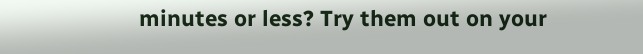minutes or less? Try them out on your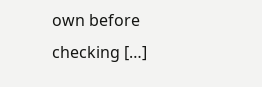own before checking […]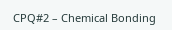CPQ#2 – Chemical Bonding